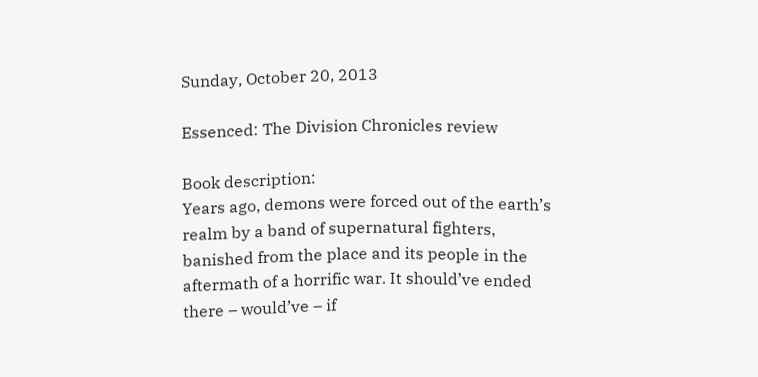Sunday, October 20, 2013

Essenced: The Division Chronicles review

Book description:
Years ago, demons were forced out of the earth’s realm by a band of supernatural fighters, banished from the place and its people in the aftermath of a horrific war. It should’ve ended there – would’ve – if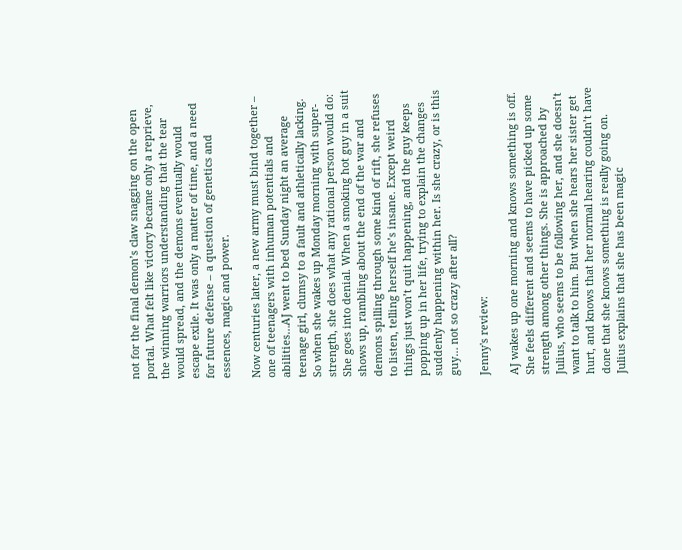not for the final demon’s claw snagging on the open portal. What felt like victory became only a reprieve, the winning warriors understanding that the tear would spread, and the demons eventually would escape exile. It was only a matter of time, and a need for future defense – a question of genetics and essences, magic and power.

Now centuries later, a new army must bind together – one of teenagers with inhuman potentials and abilities…AJ went to bed Sunday night an average teenage girl, clumsy to a fault and athletically lacking. So when she wakes up Monday morning with super-strength, she does what any rational person would do: She goes into denial. When a smoking hot guy in a suit shows up, rambling about the end of the war and demons spilling through some kind of rift, she refuses to listen, telling herself he’s insane. Except weird things just won’t quit happening, and the guy keeps popping up in her life, trying to explain the changes suddenly happening within her. Is she crazy, or is this guy… not so crazy after all?

Jenny's review:

AJ wakes up one morning and knows something is off. She feels different and seems to have picked up some strength among other things. She is approached by Julius, who seems to be following her, and she doesn’t want to talk to him. But when she hears her sister get hurt, and knows that her normal hearing couldn’t have done that she knows something is really going on. Julius explains that she has been magic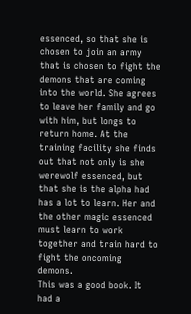essenced, so that she is chosen to join an army that is chosen to fight the demons that are coming into the world. She agrees to leave her family and go with him, but longs to return home. At the training facility she finds out that not only is she werewolf essenced, but that she is the alpha had has a lot to learn. Her and the other magic essenced must learn to work together and train hard to fight the oncoming demons.
This was a good book. It had a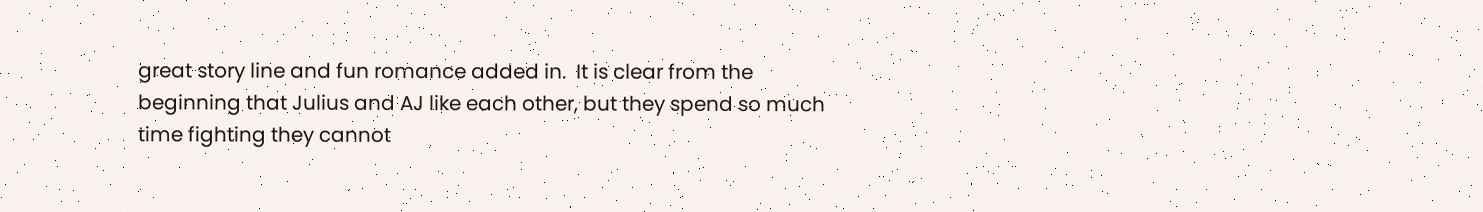great story line and fun romance added in.  It is clear from the beginning that Julius and AJ like each other, but they spend so much time fighting they cannot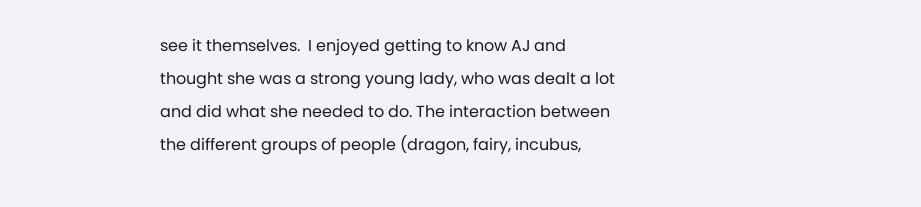see it themselves.  I enjoyed getting to know AJ and thought she was a strong young lady, who was dealt a lot and did what she needed to do. The interaction between the different groups of people (dragon, fairy, incubus,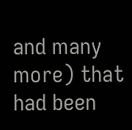and many more) that had been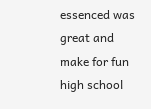essenced was great and make for fun high school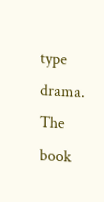type drama. The book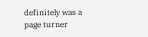definitely was a page turner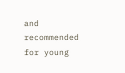and recommended for young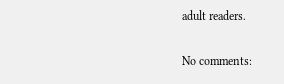adult readers.

No comments: